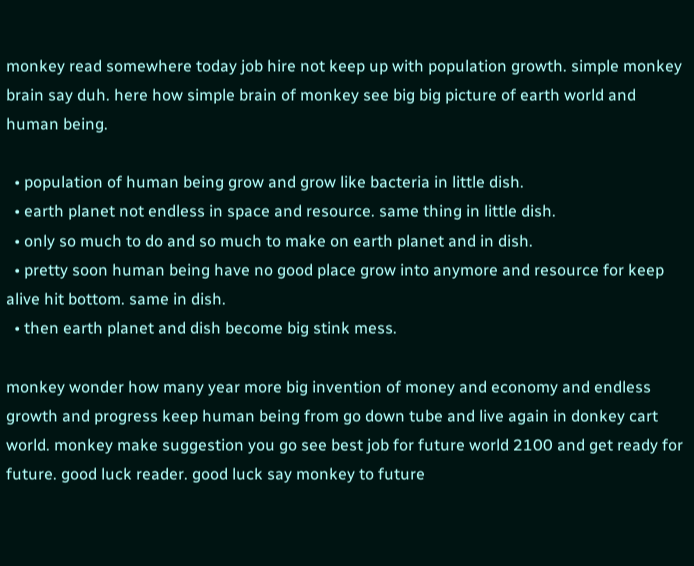monkey read somewhere today job hire not keep up with population growth. simple monkey brain say duh. here how simple brain of monkey see big big picture of earth world and human being.

  • population of human being grow and grow like bacteria in little dish.
  • earth planet not endless in space and resource. same thing in little dish.
  • only so much to do and so much to make on earth planet and in dish.
  • pretty soon human being have no good place grow into anymore and resource for keep alive hit bottom. same in dish.
  • then earth planet and dish become big stink mess.

monkey wonder how many year more big invention of money and economy and endless growth and progress keep human being from go down tube and live again in donkey cart world. monkey make suggestion you go see best job for future world 2100 and get ready for future. good luck reader. good luck say monkey to future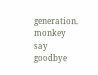generation. monkey say goodbye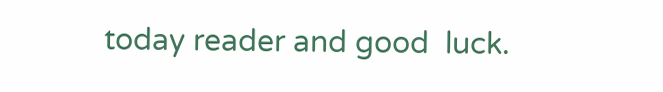today reader and good  luck.